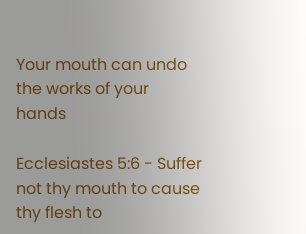Your mouth can undo the works of your hands

Ecclesiastes 5:6 - Suffer not thy mouth to cause thy flesh to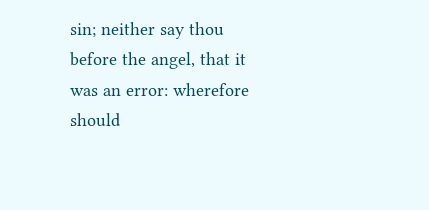sin; neither say thou before the angel, that it was an error: wherefore should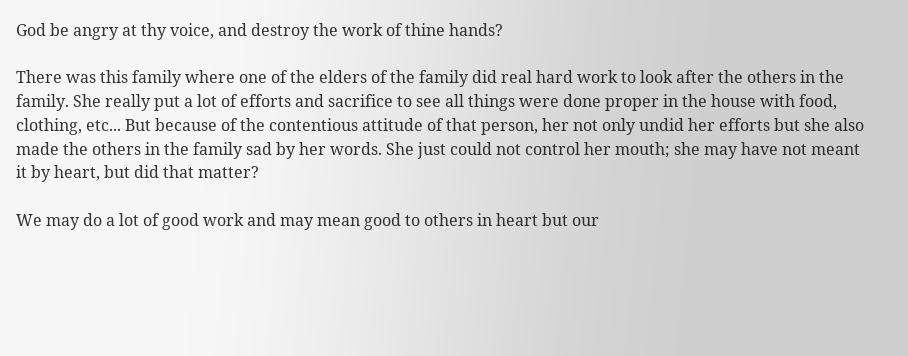God be angry at thy voice, and destroy the work of thine hands?

There was this family where one of the elders of the family did real hard work to look after the others in the family. She really put a lot of efforts and sacrifice to see all things were done proper in the house with food, clothing, etc... But because of the contentious attitude of that person, her not only undid her efforts but she also made the others in the family sad by her words. She just could not control her mouth; she may have not meant it by heart, but did that matter?

We may do a lot of good work and may mean good to others in heart but our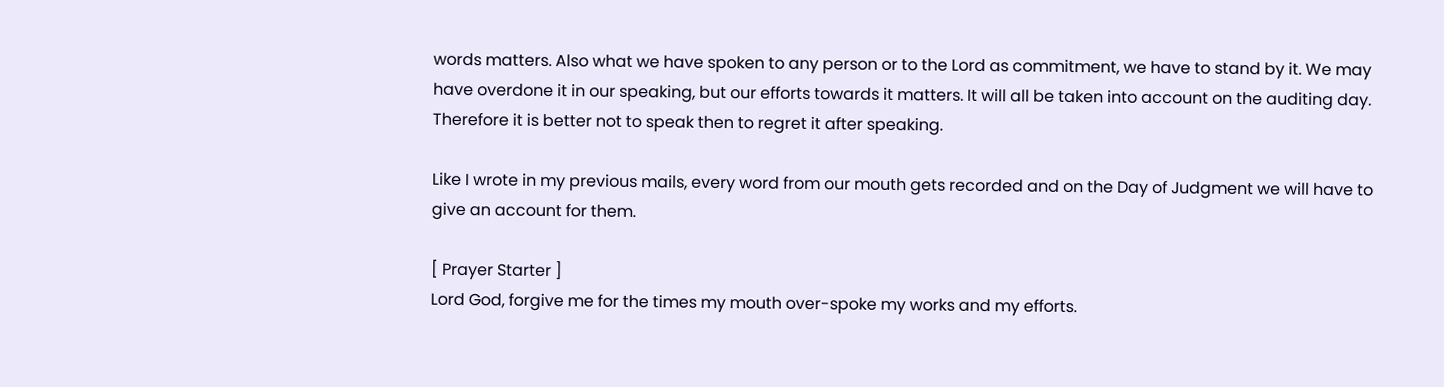words matters. Also what we have spoken to any person or to the Lord as commitment, we have to stand by it. We may have overdone it in our speaking, but our efforts towards it matters. It will all be taken into account on the auditing day. Therefore it is better not to speak then to regret it after speaking.

Like I wrote in my previous mails, every word from our mouth gets recorded and on the Day of Judgment we will have to give an account for them.

[ Prayer Starter ]
Lord God, forgive me for the times my mouth over-spoke my works and my efforts.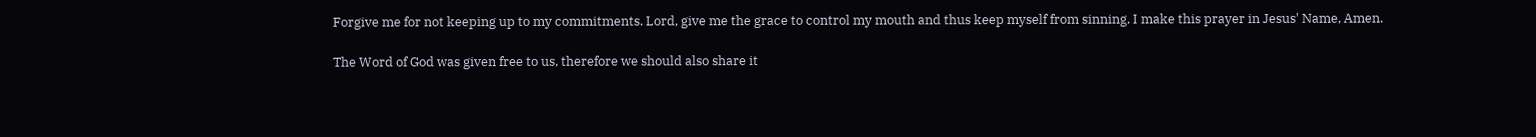Forgive me for not keeping up to my commitments. Lord, give me the grace to control my mouth and thus keep myself from sinning. I make this prayer in Jesus' Name, Amen.

The Word of God was given free to us, therefore we should also share it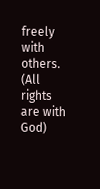freely with others.
(All rights are with God)